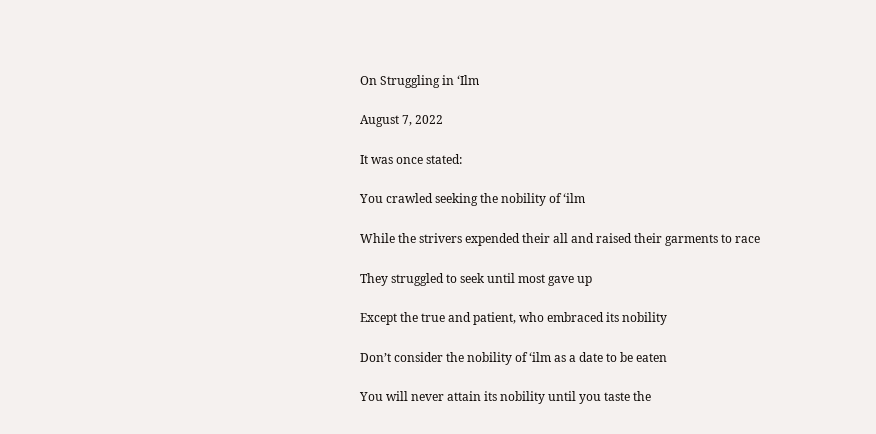On Struggling in ‘Ilm

August 7, 2022

It was once stated:

You crawled seeking the nobility of ‘ilm

While the strivers expended their all and raised their garments to race

They struggled to seek until most gave up

Except the true and patient, who embraced its nobility

Don’t consider the nobility of ‘ilm as a date to be eaten

You will never attain its nobility until you taste the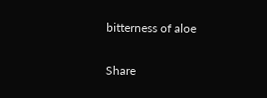bitterness of aloe

Share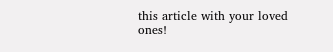this article with your loved ones!